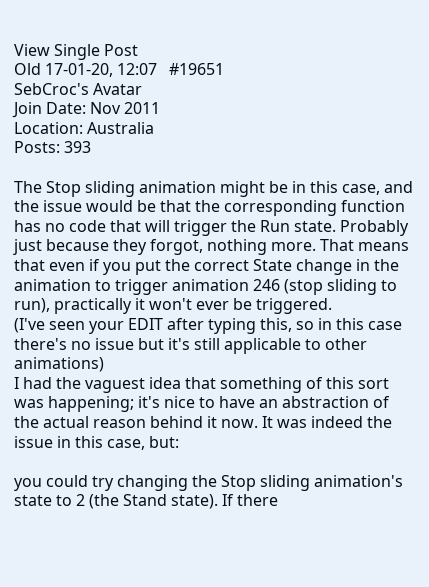View Single Post
Old 17-01-20, 12:07   #19651
SebCroc's Avatar
Join Date: Nov 2011
Location: Australia
Posts: 393

The Stop sliding animation might be in this case, and the issue would be that the corresponding function has no code that will trigger the Run state. Probably just because they forgot, nothing more. That means that even if you put the correct State change in the animation to trigger animation 246 (stop sliding to run), practically it won't ever be triggered.
(I've seen your EDIT after typing this, so in this case there's no issue but it's still applicable to other animations)
I had the vaguest idea that something of this sort was happening; it's nice to have an abstraction of the actual reason behind it now. It was indeed the issue in this case, but:

you could try changing the Stop sliding animation's state to 2 (the Stand state). If there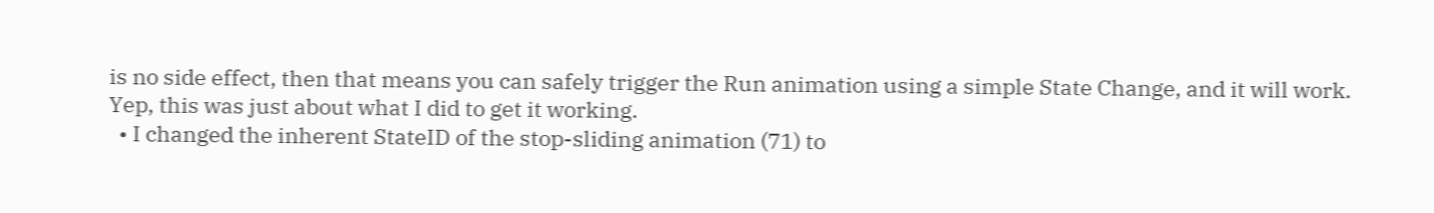is no side effect, then that means you can safely trigger the Run animation using a simple State Change, and it will work.
Yep, this was just about what I did to get it working.
  • I changed the inherent StateID of the stop-sliding animation (71) to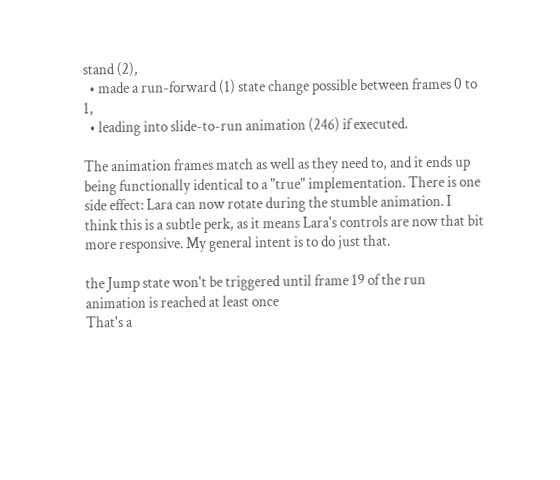stand (2),
  • made a run-forward (1) state change possible between frames 0 to 1,
  • leading into slide-to-run animation (246) if executed.

The animation frames match as well as they need to, and it ends up being functionally identical to a "true" implementation. There is one side effect: Lara can now rotate during the stumble animation. I think this is a subtle perk, as it means Lara's controls are now that bit more responsive. My general intent is to do just that.

the Jump state won't be triggered until frame 19 of the run animation is reached at least once
That's a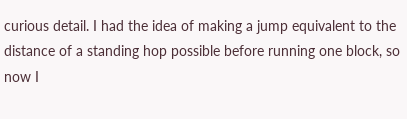curious detail. I had the idea of making a jump equivalent to the distance of a standing hop possible before running one block, so now I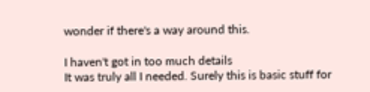wonder if there's a way around this.

I haven't got in too much details
It was truly all I needed. Surely this is basic stuff for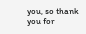you, so thank you for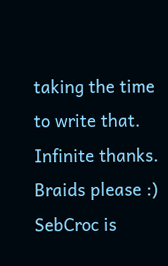taking the time to write that. Infinite thanks.
Braids please :)
SebCroc is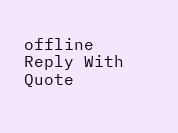offline   Reply With Quote